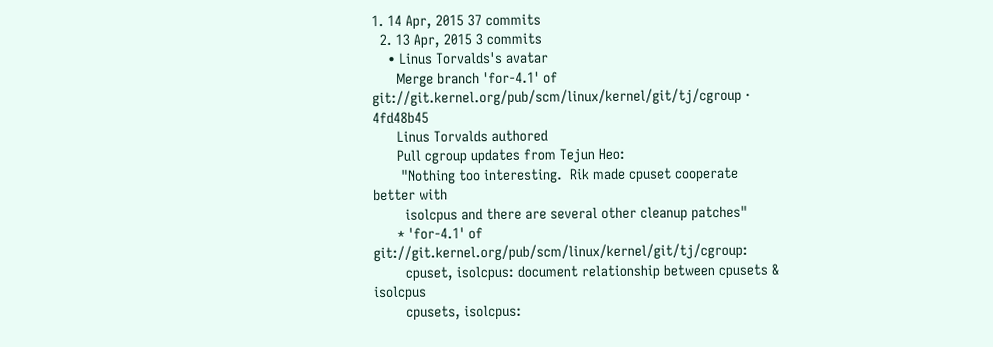1. 14 Apr, 2015 37 commits
  2. 13 Apr, 2015 3 commits
    • Linus Torvalds's avatar
      Merge branch 'for-4.1' of git://git.kernel.org/pub/scm/linux/kernel/git/tj/cgroup · 4fd48b45
      Linus Torvalds authored
      Pull cgroup updates from Tejun Heo:
       "Nothing too interesting.  Rik made cpuset cooperate better with
        isolcpus and there are several other cleanup patches"
      * 'for-4.1' of git://git.kernel.org/pub/scm/linux/kernel/git/tj/cgroup:
        cpuset, isolcpus: document relationship between cpusets & isolcpus
        cpusets, isolcpus: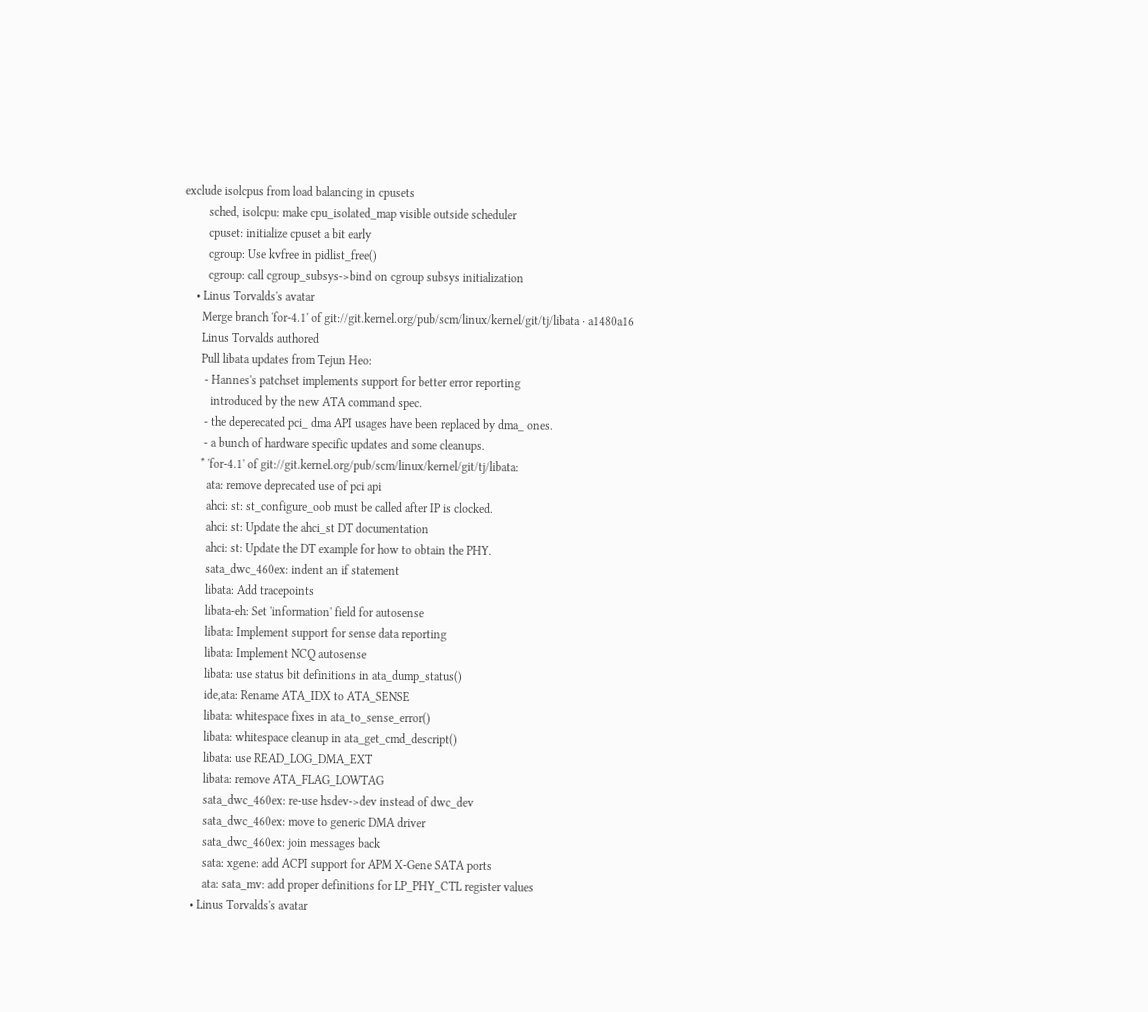exclude isolcpus from load balancing in cpusets
        sched, isolcpu: make cpu_isolated_map visible outside scheduler
        cpuset: initialize cpuset a bit early
        cgroup: Use kvfree in pidlist_free()
        cgroup: call cgroup_subsys->bind on cgroup subsys initialization
    • Linus Torvalds's avatar
      Merge branch 'for-4.1' of git://git.kernel.org/pub/scm/linux/kernel/git/tj/libata · a1480a16
      Linus Torvalds authored
      Pull libata updates from Tejun Heo:
       - Hannes's patchset implements support for better error reporting
         introduced by the new ATA command spec.
       - the deperecated pci_ dma API usages have been replaced by dma_ ones.
       - a bunch of hardware specific updates and some cleanups.
      * 'for-4.1' of git://git.kernel.org/pub/scm/linux/kernel/git/tj/libata:
        ata: remove deprecated use of pci api
        ahci: st: st_configure_oob must be called after IP is clocked.
        ahci: st: Update the ahci_st DT documentation
        ahci: st: Update the DT example for how to obtain the PHY.
        sata_dwc_460ex: indent an if statement
        libata: Add tracepoints
        libata-eh: Set 'information' field for autosense
        libata: Implement support for sense data reporting
        libata: Implement NCQ autosense
        libata: use status bit definitions in ata_dump_status()
        ide,ata: Rename ATA_IDX to ATA_SENSE
        libata: whitespace fixes in ata_to_sense_error()
        libata: whitespace cleanup in ata_get_cmd_descript()
        libata: use READ_LOG_DMA_EXT
        libata: remove ATA_FLAG_LOWTAG
        sata_dwc_460ex: re-use hsdev->dev instead of dwc_dev
        sata_dwc_460ex: move to generic DMA driver
        sata_dwc_460ex: join messages back
        sata: xgene: add ACPI support for APM X-Gene SATA ports
        ata: sata_mv: add proper definitions for LP_PHY_CTL register values
    • Linus Torvalds's avatar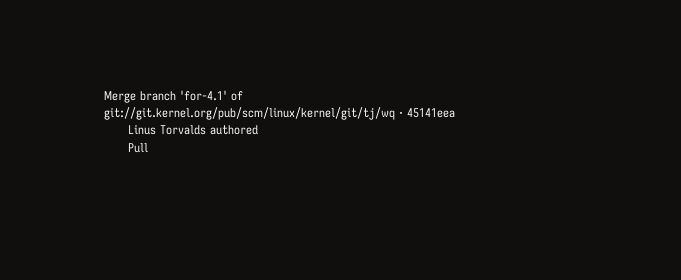Merge branch 'for-4.1' of git://git.kernel.org/pub/scm/linux/kernel/git/tj/wq · 45141eea
      Linus Torvalds authored
      Pull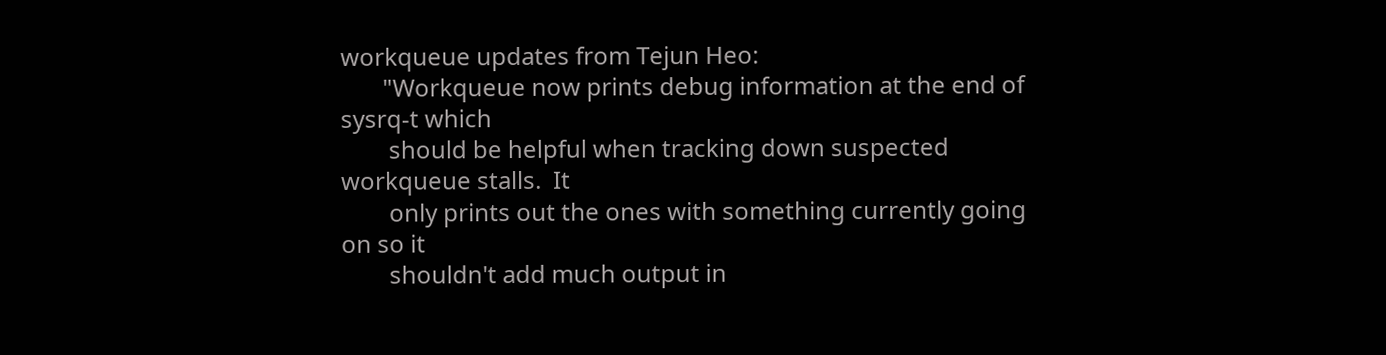workqueue updates from Tejun Heo:
       "Workqueue now prints debug information at the end of sysrq-t which
        should be helpful when tracking down suspected workqueue stalls.  It
        only prints out the ones with something currently going on so it
        shouldn't add much output in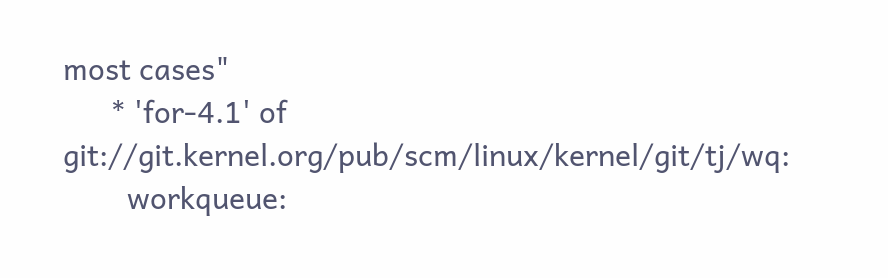most cases"
      * 'for-4.1' of git://git.kernel.org/pub/scm/linux/kernel/git/tj/wq:
        workqueue: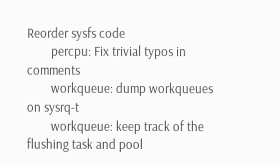Reorder sysfs code
        percpu: Fix trivial typos in comments
        workqueue: dump workqueues on sysrq-t
        workqueue: keep track of the flushing task and pool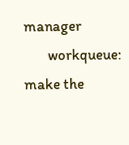manager
        workqueue: make the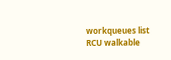workqueues list RCU walkable